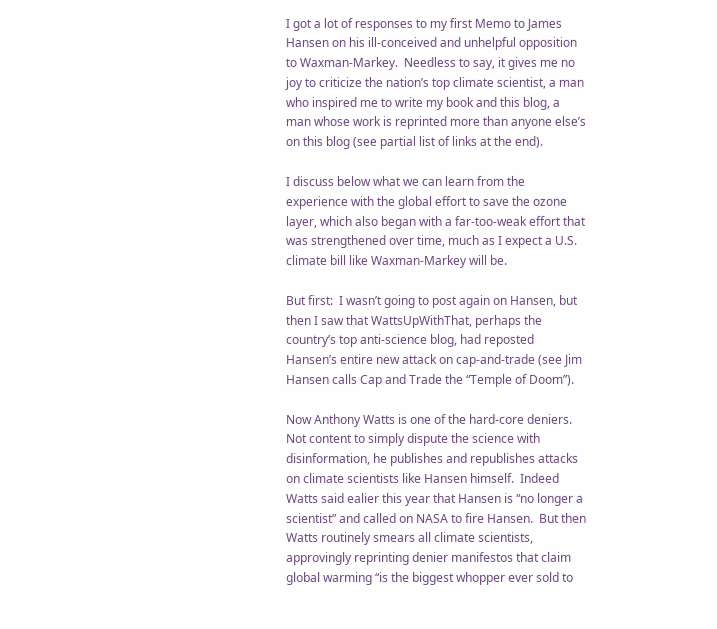I got a lot of responses to my first Memo to James Hansen on his ill-conceived and unhelpful opposition to Waxman-Markey.  Needless to say, it gives me no joy to criticize the nation’s top climate scientist, a man who inspired me to write my book and this blog, a man whose work is reprinted more than anyone else’s on this blog (see partial list of links at the end).

I discuss below what we can learn from the experience with the global effort to save the ozone layer, which also began with a far-too-weak effort that was strengthened over time, much as I expect a U.S. climate bill like Waxman-Markey will be.

But first:  I wasn’t going to post again on Hansen, but then I saw that WattsUpWithThat, perhaps the country’s top anti-science blog, had reposted Hansen’s entire new attack on cap-and-trade (see Jim Hansen calls Cap and Trade the “Temple of Doom”).

Now Anthony Watts is one of the hard-core deniers.  Not content to simply dispute the science with disinformation, he publishes and republishes attacks on climate scientists like Hansen himself.  Indeed Watts said ealier this year that Hansen is “no longer a scientist” and called on NASA to fire Hansen.  But then Watts routinely smears all climate scientists, approvingly reprinting denier manifestos that claim global warming “is the biggest whopper ever sold to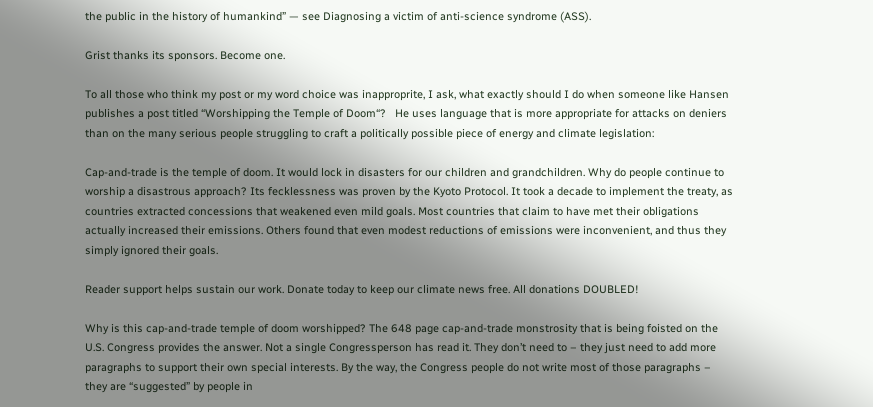the public in the history of humankind” — see Diagnosing a victim of anti-science syndrome (ASS).

Grist thanks its sponsors. Become one.

To all those who think my post or my word choice was inapproprite, I ask, what exactly should I do when someone like Hansen publishes a post titled “Worshipping the Temple of Doom“?   He uses language that is more appropriate for attacks on deniers than on the many serious people struggling to craft a politically possible piece of energy and climate legislation:

Cap-and-trade is the temple of doom. It would lock in disasters for our children and grandchildren. Why do people continue to worship a disastrous approach? Its fecklessness was proven by the Kyoto Protocol. It took a decade to implement the treaty, as countries extracted concessions that weakened even mild goals. Most countries that claim to have met their obligations actually increased their emissions. Others found that even modest reductions of emissions were inconvenient, and thus they simply ignored their goals.

Reader support helps sustain our work. Donate today to keep our climate news free. All donations DOUBLED!

Why is this cap-and-trade temple of doom worshipped? The 648 page cap-and-trade monstrosity that is being foisted on the U.S. Congress provides the answer. Not a single Congressperson has read it. They don’t need to – they just need to add more paragraphs to support their own special interests. By the way, the Congress people do not write most of those paragraphs – they are “suggested” by people in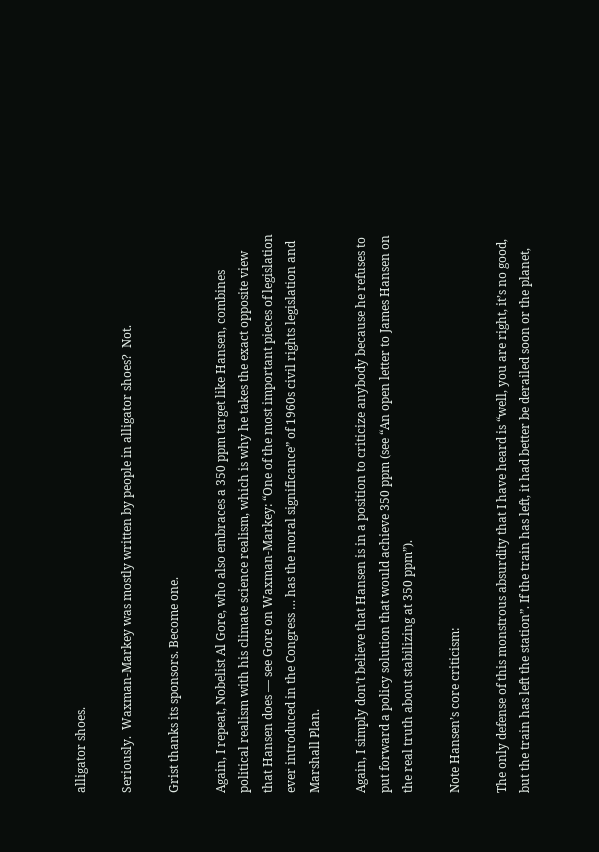alligator shoes.

Seriously.  Waxman-Markey was mostly written by people in alligator shoes?  Not.

Grist thanks its sponsors. Become one.

Again, I repeat, Nobelist Al Gore, who also embraces a 350 ppm target like Hansen, combines political realism with his climate science realism, which is why he takes the exact opposite view that Hansen does — see Gore on Waxman-Markey: “One of the most important pieces of legislation ever introduced in the Congress … has the moral significance” of 1960s civil rights legislation and Marshall Plan.

Again, I simply don’t believe that Hansen is in a position to criticize anybody because he refuses to put forward a policy solution that would achieve 350 ppm (see “An open letter to James Hansen on the real truth about stabilizing at 350 ppm”).

Note Hansen’s core criticism:

The only defense of this monstrous absurdity that I have heard is “well, you are right, it’s no good, but the train has left the station”. If the train has left, it had better be derailed soon or the planet,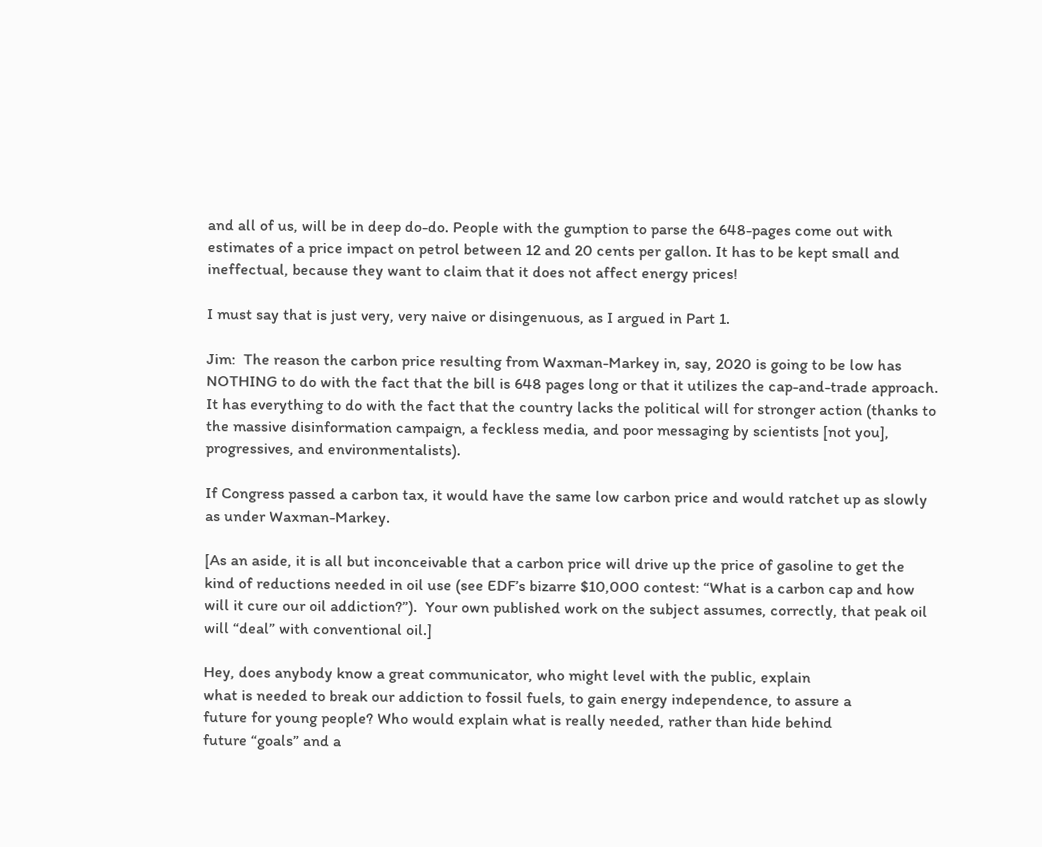and all of us, will be in deep do-do. People with the gumption to parse the 648-pages come out with estimates of a price impact on petrol between 12 and 20 cents per gallon. It has to be kept small and ineffectual, because they want to claim that it does not affect energy prices!

I must say that is just very, very naive or disingenuous, as I argued in Part 1.

Jim:  The reason the carbon price resulting from Waxman-Markey in, say, 2020 is going to be low has NOTHING to do with the fact that the bill is 648 pages long or that it utilizes the cap-and-trade approach. It has everything to do with the fact that the country lacks the political will for stronger action (thanks to the massive disinformation campaign, a feckless media, and poor messaging by scientists [not you], progressives, and environmentalists).

If Congress passed a carbon tax, it would have the same low carbon price and would ratchet up as slowly as under Waxman-Markey.

[As an aside, it is all but inconceivable that a carbon price will drive up the price of gasoline to get the kind of reductions needed in oil use (see EDF’s bizarre $10,000 contest: “What is a carbon cap and how will it cure our oil addiction?”).  Your own published work on the subject assumes, correctly, that peak oil will “deal” with conventional oil.]

Hey, does anybody know a great communicator, who might level with the public, explain
what is needed to break our addiction to fossil fuels, to gain energy independence, to assure a
future for young people? Who would explain what is really needed, rather than hide behind
future “goals” and a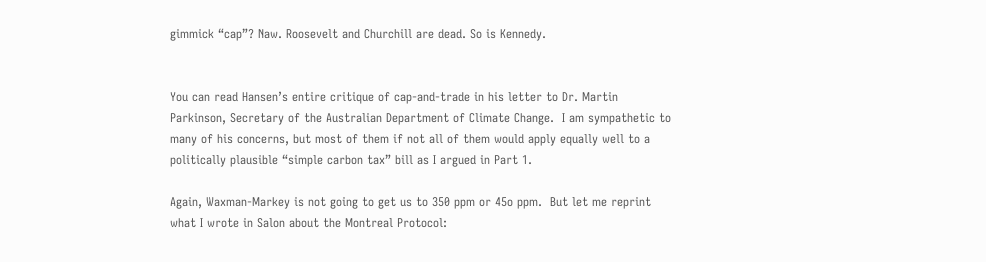gimmick “cap”? Naw. Roosevelt and Churchill are dead. So is Kennedy.


You can read Hansen’s entire critique of cap-and-trade in his letter to Dr. Martin Parkinson, Secretary of the Australian Department of Climate Change.  I am sympathetic to many of his concerns, but most of them if not all of them would apply equally well to a politically plausible “simple carbon tax” bill as I argued in Part 1.

Again, Waxman-Markey is not going to get us to 350 ppm or 45o ppm.  But let me reprint what I wrote in Salon about the Montreal Protocol: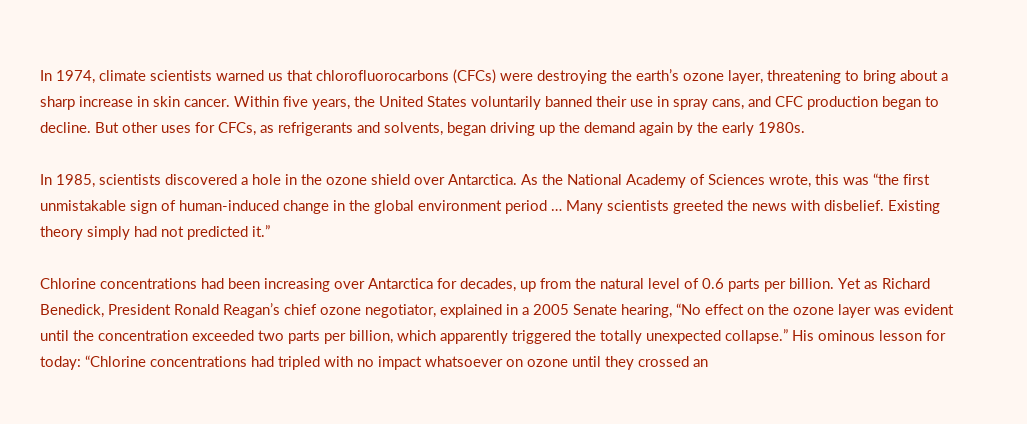In 1974, climate scientists warned us that chlorofluorocarbons (CFCs) were destroying the earth’s ozone layer, threatening to bring about a sharp increase in skin cancer. Within five years, the United States voluntarily banned their use in spray cans, and CFC production began to decline. But other uses for CFCs, as refrigerants and solvents, began driving up the demand again by the early 1980s.

In 1985, scientists discovered a hole in the ozone shield over Antarctica. As the National Academy of Sciences wrote, this was “the first unmistakable sign of human-induced change in the global environment period … Many scientists greeted the news with disbelief. Existing theory simply had not predicted it.”

Chlorine concentrations had been increasing over Antarctica for decades, up from the natural level of 0.6 parts per billion. Yet as Richard Benedick, President Ronald Reagan’s chief ozone negotiator, explained in a 2005 Senate hearing, “No effect on the ozone layer was evident until the concentration exceeded two parts per billion, which apparently triggered the totally unexpected collapse.” His ominous lesson for today: “Chlorine concentrations had tripled with no impact whatsoever on ozone until they crossed an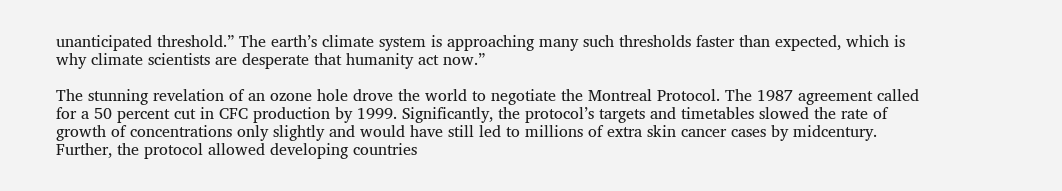unanticipated threshold.” The earth’s climate system is approaching many such thresholds faster than expected, which is why climate scientists are desperate that humanity act now.”

The stunning revelation of an ozone hole drove the world to negotiate the Montreal Protocol. The 1987 agreement called for a 50 percent cut in CFC production by 1999. Significantly, the protocol’s targets and timetables slowed the rate of growth of concentrations only slightly and would have still led to millions of extra skin cancer cases by midcentury. Further, the protocol allowed developing countries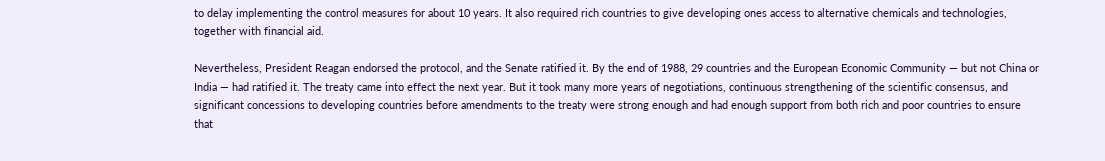to delay implementing the control measures for about 10 years. It also required rich countries to give developing ones access to alternative chemicals and technologies, together with financial aid.

Nevertheless, President Reagan endorsed the protocol, and the Senate ratified it. By the end of 1988, 29 countries and the European Economic Community — but not China or India — had ratified it. The treaty came into effect the next year. But it took many more years of negotiations, continuous strengthening of the scientific consensus, and significant concessions to developing countries before amendments to the treaty were strong enough and had enough support from both rich and poor countries to ensure that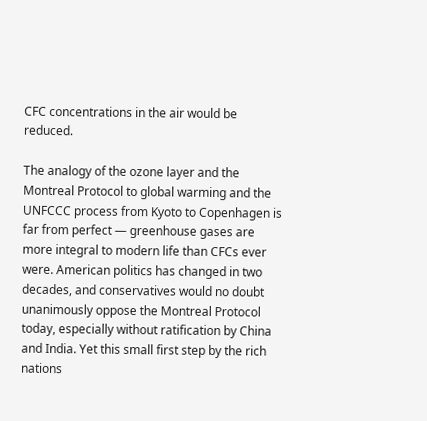CFC concentrations in the air would be reduced.

The analogy of the ozone layer and the Montreal Protocol to global warming and the UNFCCC process from Kyoto to Copenhagen is far from perfect — greenhouse gases are more integral to modern life than CFCs ever were. American politics has changed in two decades, and conservatives would no doubt unanimously oppose the Montreal Protocol today, especially without ratification by China and India. Yet this small first step by the rich nations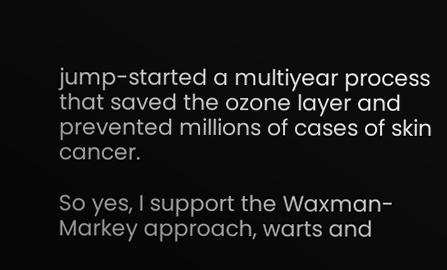jump-started a multiyear process that saved the ozone layer and prevented millions of cases of skin cancer.

So yes, I support the Waxman-Markey approach, warts and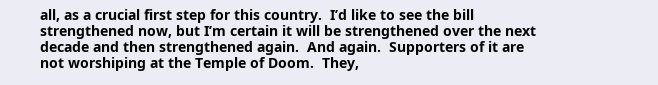all, as a crucial first step for this country.  I’d like to see the bill strengthened now, but I’m certain it will be strengthened over the next decade and then strengthened again.  And again.  Supporters of it are not worshiping at the Temple of Doom.  They,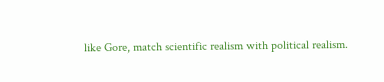like Gore, match scientific realism with political realism.